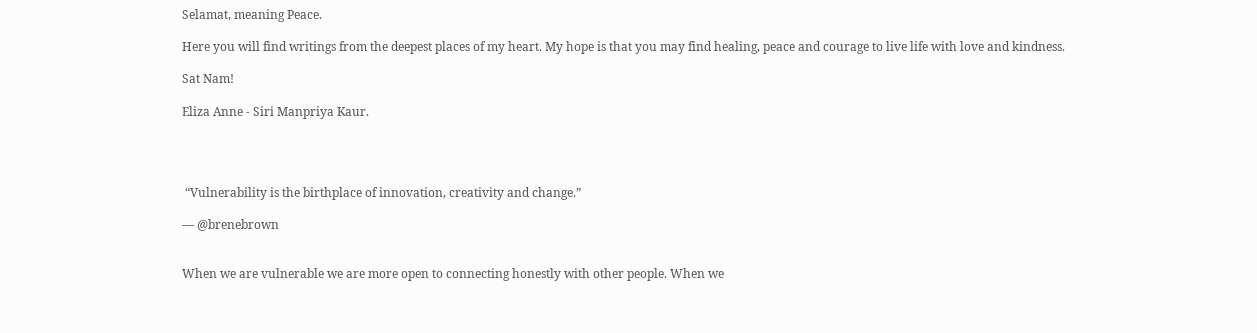Selamat, meaning Peace.

Here you will find writings from the deepest places of my heart. My hope is that you may find healing, peace and courage to live life with love and kindness.

Sat Nam!

Eliza Anne - Siri Manpriya Kaur.




 “Vulnerability is the birthplace of innovation, creativity and change.”

— @brenebrown


When we are vulnerable we are more open to connecting honestly with other people. When we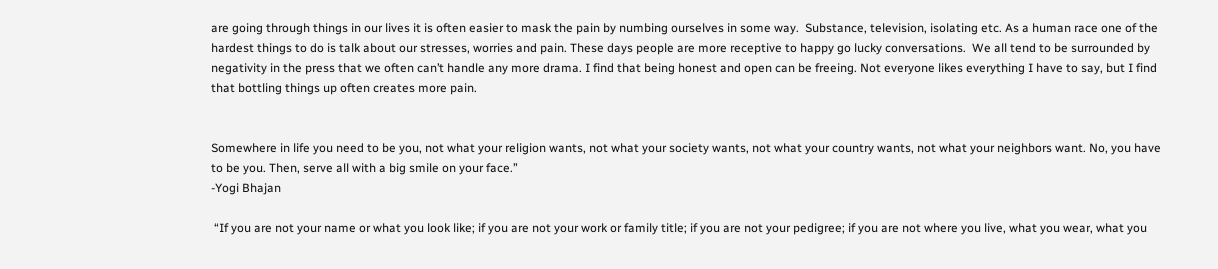are going through things in our lives it is often easier to mask the pain by numbing ourselves in some way.  Substance, television, isolating etc. As a human race one of the hardest things to do is talk about our stresses, worries and pain. These days people are more receptive to happy go lucky conversations.  We all tend to be surrounded by negativity in the press that we often can’t handle any more drama. I find that being honest and open can be freeing. Not everyone likes everything I have to say, but I find that bottling things up often creates more pain.


Somewhere in life you need to be you, not what your religion wants, not what your society wants, not what your country wants, not what your neighbors want. No, you have to be you. Then, serve all with a big smile on your face.”
-Yogi Bhajan

 “If you are not your name or what you look like; if you are not your work or family title; if you are not your pedigree; if you are not where you live, what you wear, what you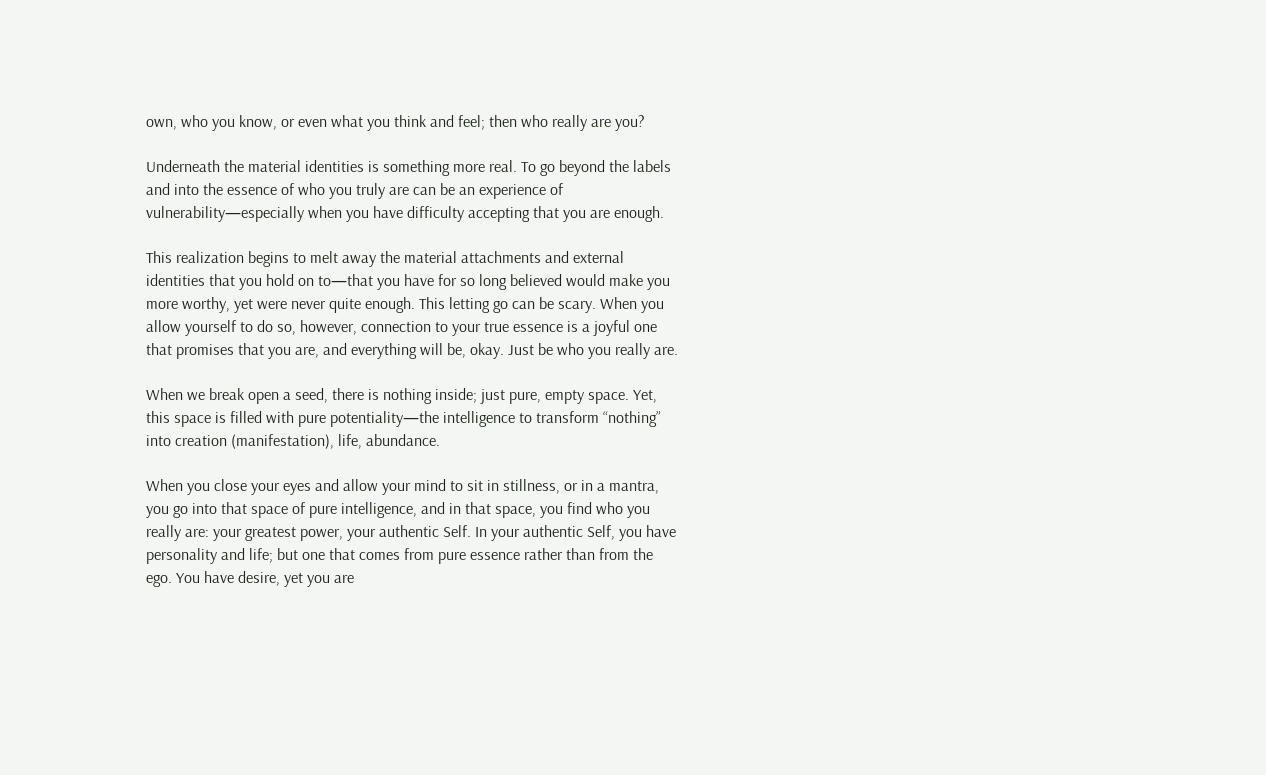own, who you know, or even what you think and feel; then who really are you?

Underneath the material identities is something more real. To go beyond the labels and into the essence of who you truly are can be an experience of vulnerability—especially when you have difficulty accepting that you are enough.

This realization begins to melt away the material attachments and external identities that you hold on to—that you have for so long believed would make you more worthy, yet were never quite enough. This letting go can be scary. When you allow yourself to do so, however, connection to your true essence is a joyful one that promises that you are, and everything will be, okay. Just be who you really are.

When we break open a seed, there is nothing inside; just pure, empty space. Yet, this space is filled with pure potentiality—the intelligence to transform “nothing” into creation (manifestation), life, abundance.

When you close your eyes and allow your mind to sit in stillness, or in a mantra, you go into that space of pure intelligence, and in that space, you find who you really are: your greatest power, your authentic Self. In your authentic Self, you have personality and life; but one that comes from pure essence rather than from the ego. You have desire, yet you are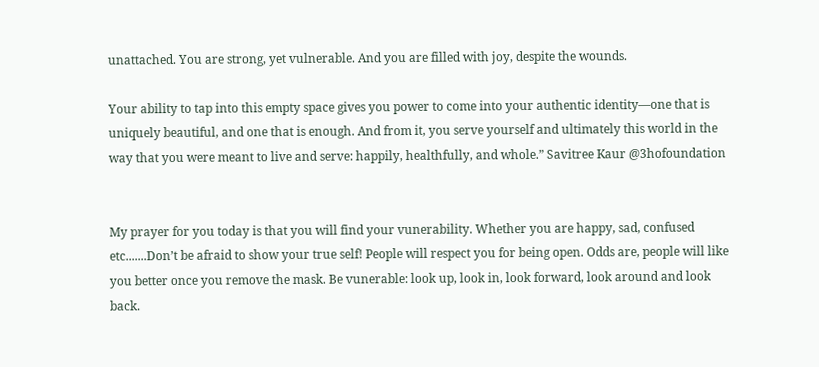unattached. You are strong, yet vulnerable. And you are filled with joy, despite the wounds.

Your ability to tap into this empty space gives you power to come into your authentic identity—one that is uniquely beautiful, and one that is enough. And from it, you serve yourself and ultimately this world in the way that you were meant to live and serve: happily, healthfully, and whole.” Savitree Kaur @3hofoundation


My prayer for you today is that you will find your vunerability. Whether you are happy, sad, confused etc.......Don’t be afraid to show your true self! People will respect you for being open. Odds are, people will like you better once you remove the mask. Be vunerable: look up, look in, look forward, look around and look back.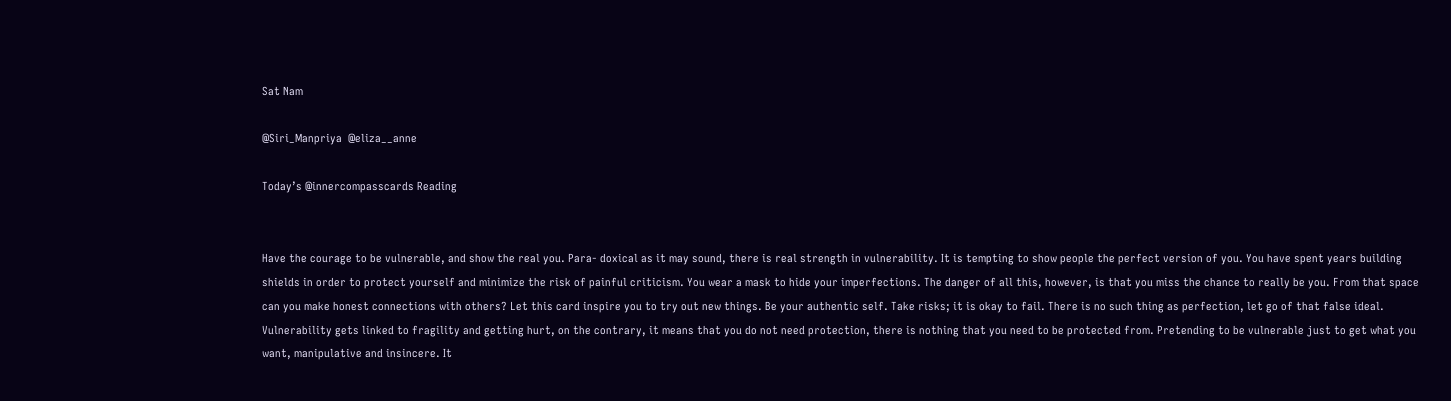Sat Nam

@Siri_Manpriya  @eliza__anne

Today’s @innercompasscards Reading


Have the courage to be vulnerable, and show the real you. Para- doxical as it may sound, there is real strength in vulnerability. It is tempting to show people the perfect version of you. You have spent years building shields in order to protect yourself and minimize the risk of painful criticism. You wear a mask to hide your imperfections. The danger of all this, however, is that you miss the chance to really be you. From that space can you make honest connections with others? Let this card inspire you to try out new things. Be your authentic self. Take risks; it is okay to fail. There is no such thing as perfection, let go of that false ideal. Vulnerability gets linked to fragility and getting hurt, on the contrary, it means that you do not need protection, there is nothing that you need to be protected from. Pretending to be vulnerable just to get what you want, manipulative and insincere. It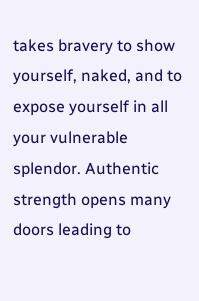takes bravery to show yourself, naked, and to expose yourself in all your vulnerable splendor. Authentic strength opens many doors leading to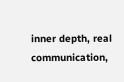inner depth, real communication,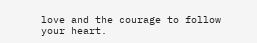love and the courage to follow your heart.